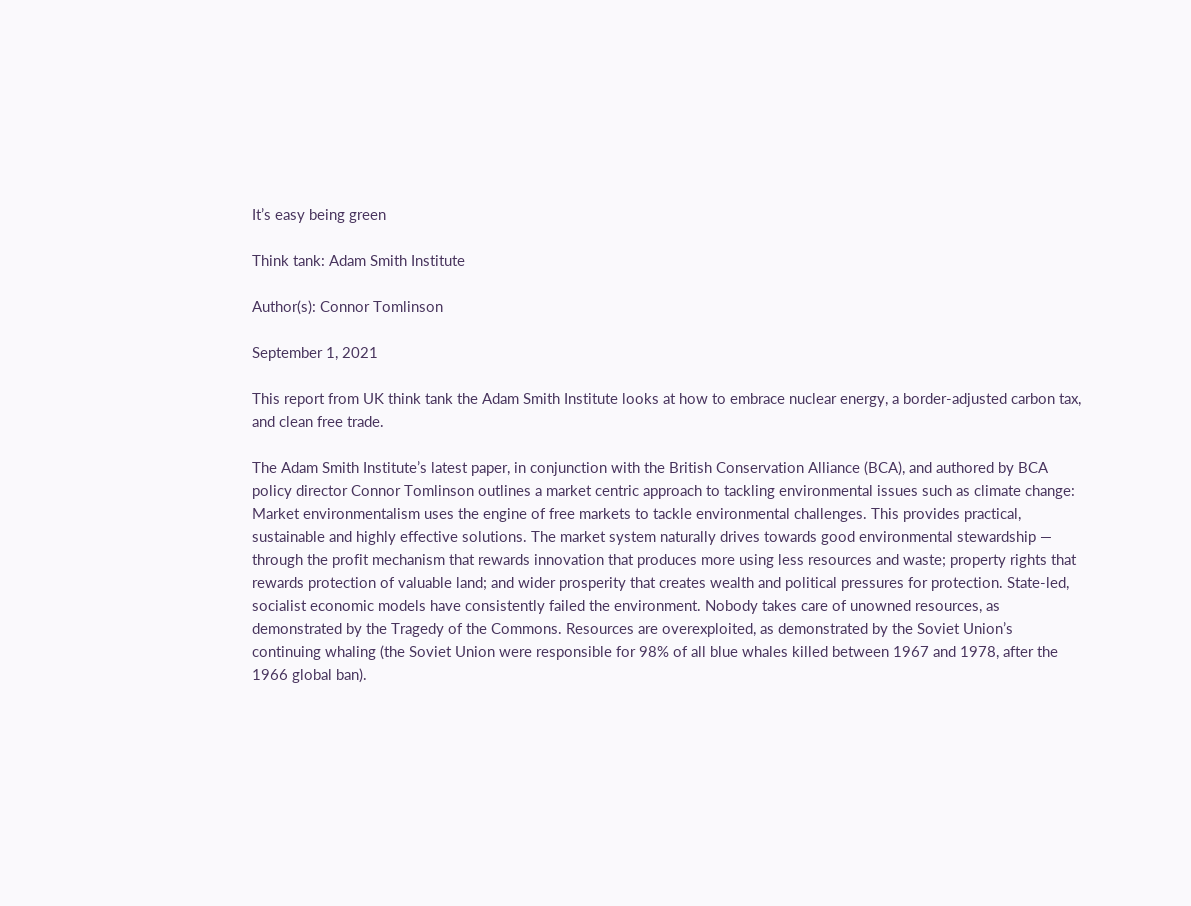It’s easy being green

Think tank: Adam Smith Institute

Author(s): Connor Tomlinson

September 1, 2021

This report from UK think tank the Adam Smith Institute looks at how to embrace nuclear energy, a border-adjusted carbon tax, and clean free trade.

The Adam Smith Institute’s latest paper, in conjunction with the British Conservation Alliance (BCA), and authored by BCA policy director Connor Tomlinson outlines a market centric approach to tackling environmental issues such as climate change: Market environmentalism uses the engine of free markets to tackle environmental challenges. This provides practical, sustainable and highly effective solutions. The market system naturally drives towards good environmental stewardship — through the profit mechanism that rewards innovation that produces more using less resources and waste; property rights that rewards protection of valuable land; and wider prosperity that creates wealth and political pressures for protection. State-led, socialist economic models have consistently failed the environment. Nobody takes care of unowned resources, as demonstrated by the Tragedy of the Commons. Resources are overexploited, as demonstrated by the Soviet Union’s continuing whaling (the Soviet Union were responsible for 98% of all blue whales killed between 1967 and 1978, after the 1966 global ban).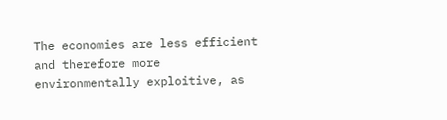The economies are less efficient and therefore more environmentally exploitive, as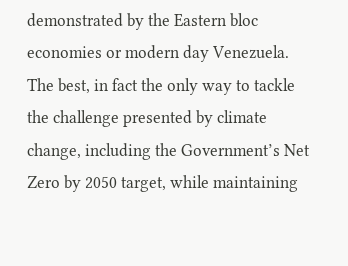demonstrated by the Eastern bloc economies or modern day Venezuela. The best, in fact the only way to tackle the challenge presented by climate change, including the Government’s Net Zero by 2050 target, while maintaining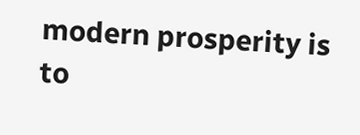modern prosperity is to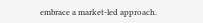embrace a market-led approach.